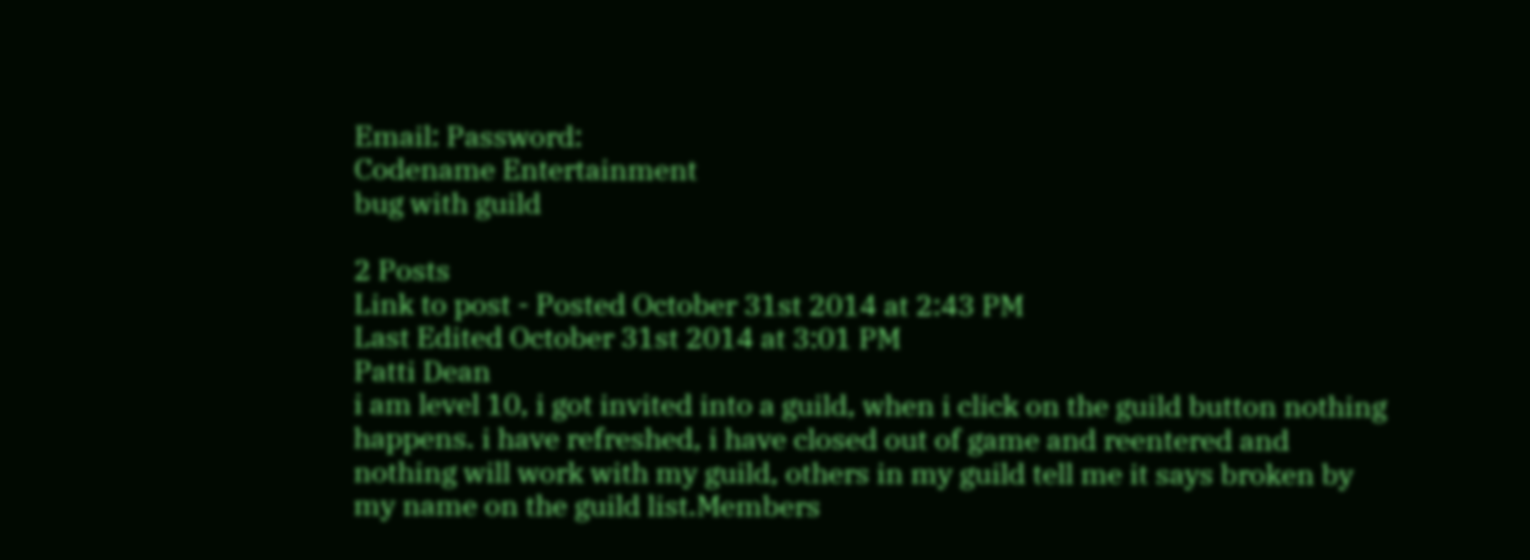Email: Password:
Codename Entertainment
bug with guild

2 Posts
Link to post - Posted October 31st 2014 at 2:43 PM
Last Edited October 31st 2014 at 3:01 PM
Patti Dean
i am level 10, i got invited into a guild, when i click on the guild button nothing happens. i have refreshed, i have closed out of game and reentered and nothing will work with my guild, others in my guild tell me it says broken by my name on the guild list.Members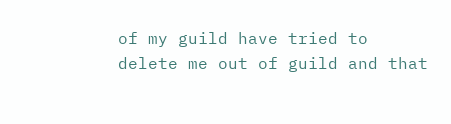of my guild have tried to delete me out of guild and that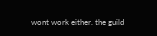wont work either. the guild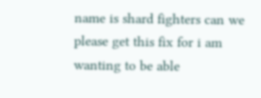name is shard fighters can we please get this fix for i am wanting to be able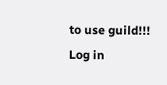to use guild!!!
Log in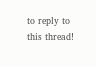to reply to this thread!